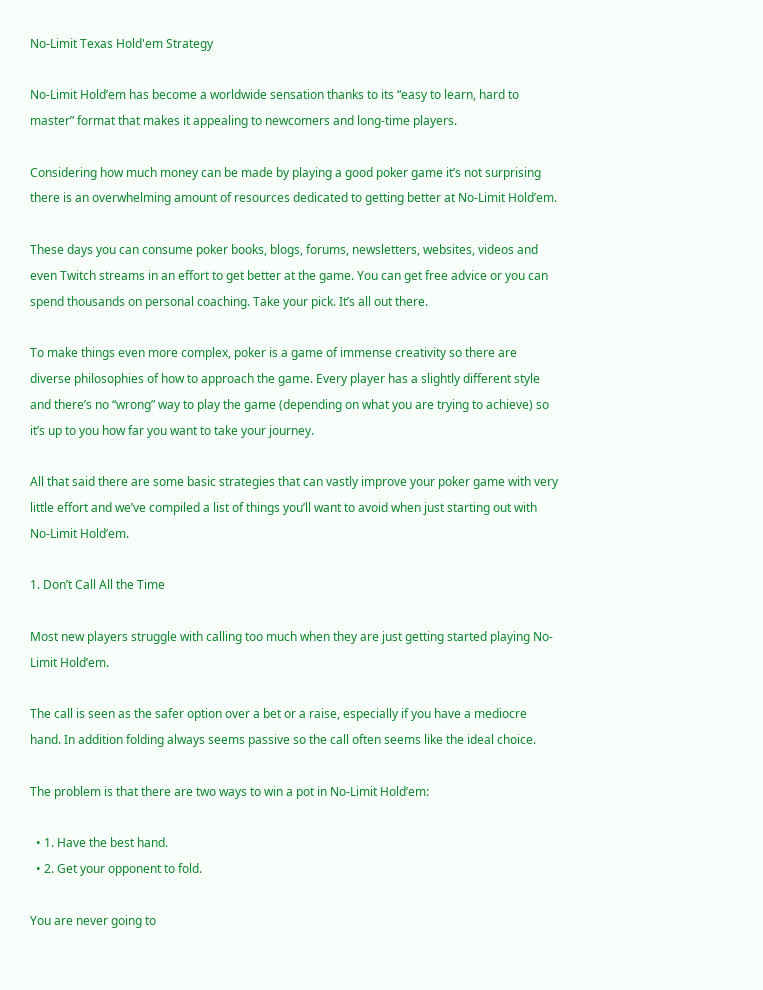No-Limit Texas Hold'em Strategy

No-Limit Hold’em has become a worldwide sensation thanks to its “easy to learn, hard to master” format that makes it appealing to newcomers and long-time players.

Considering how much money can be made by playing a good poker game it’s not surprising there is an overwhelming amount of resources dedicated to getting better at No-Limit Hold’em.

These days you can consume poker books, blogs, forums, newsletters, websites, videos and even Twitch streams in an effort to get better at the game. You can get free advice or you can spend thousands on personal coaching. Take your pick. It’s all out there.

To make things even more complex, poker is a game of immense creativity so there are diverse philosophies of how to approach the game. Every player has a slightly different style and there’s no “wrong” way to play the game (depending on what you are trying to achieve) so it’s up to you how far you want to take your journey.

All that said there are some basic strategies that can vastly improve your poker game with very little effort and we’ve compiled a list of things you’ll want to avoid when just starting out with No-Limit Hold’em.

1. Don’t Call All the Time

Most new players struggle with calling too much when they are just getting started playing No-Limit Hold’em.

The call is seen as the safer option over a bet or a raise, especially if you have a mediocre hand. In addition folding always seems passive so the call often seems like the ideal choice.

The problem is that there are two ways to win a pot in No-Limit Hold’em:

  • 1. Have the best hand.
  • 2. Get your opponent to fold.

You are never going to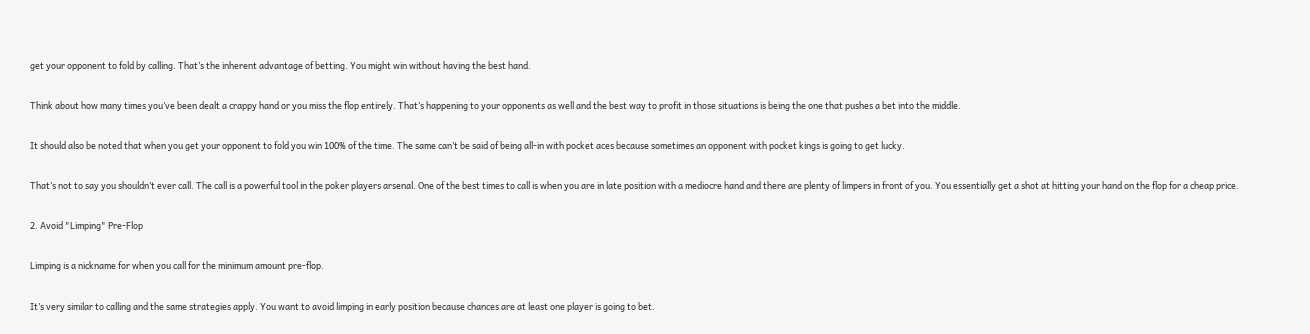get your opponent to fold by calling. That’s the inherent advantage of betting. You might win without having the best hand.

Think about how many times you’ve been dealt a crappy hand or you miss the flop entirely. That’s happening to your opponents as well and the best way to profit in those situations is being the one that pushes a bet into the middle.

It should also be noted that when you get your opponent to fold you win 100% of the time. The same can’t be said of being all-in with pocket aces because sometimes an opponent with pocket kings is going to get lucky.

That’s not to say you shouldn’t ever call. The call is a powerful tool in the poker players arsenal. One of the best times to call is when you are in late position with a mediocre hand and there are plenty of limpers in front of you. You essentially get a shot at hitting your hand on the flop for a cheap price.

2. Avoid "Limping" Pre-Flop

Limping is a nickname for when you call for the minimum amount pre-flop.

It’s very similar to calling and the same strategies apply. You want to avoid limping in early position because chances are at least one player is going to bet.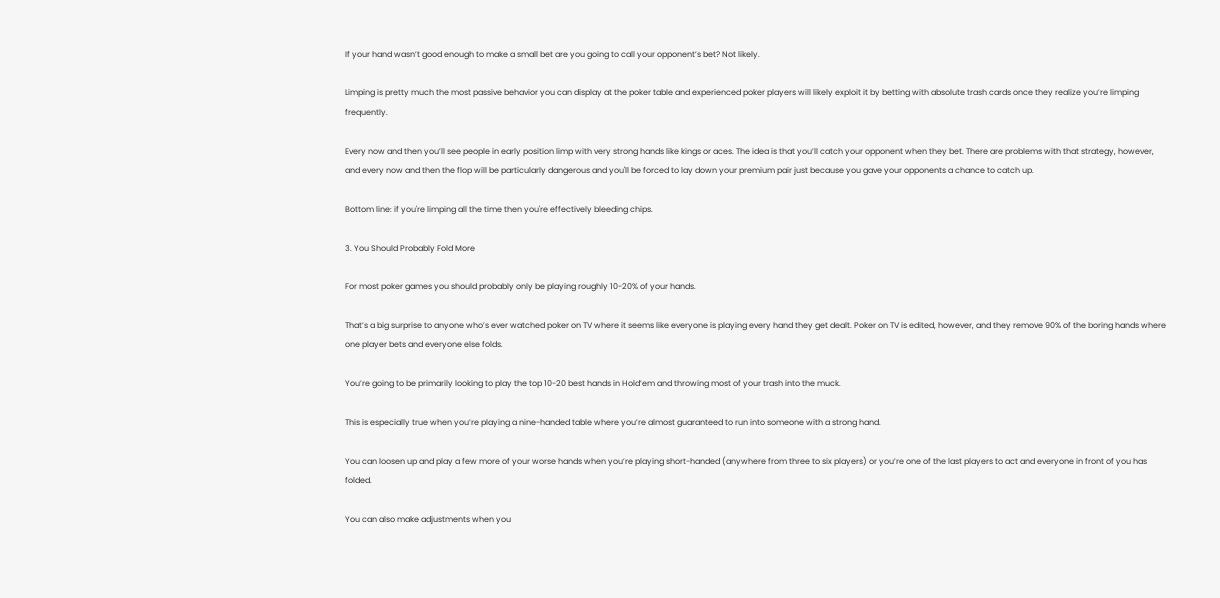If your hand wasn’t good enough to make a small bet are you going to call your opponent’s bet? Not likely.

Limping is pretty much the most passive behavior you can display at the poker table and experienced poker players will likely exploit it by betting with absolute trash cards once they realize you’re limping frequently.

Every now and then you’ll see people in early position limp with very strong hands like kings or aces. The idea is that you’ll catch your opponent when they bet. There are problems with that strategy, however, and every now and then the flop will be particularly dangerous and you'll be forced to lay down your premium pair just because you gave your opponents a chance to catch up.

Bottom line: if you're limping all the time then you're effectively bleeding chips.

3. You Should Probably Fold More

For most poker games you should probably only be playing roughly 10-20% of your hands.

That’s a big surprise to anyone who’s ever watched poker on TV where it seems like everyone is playing every hand they get dealt. Poker on TV is edited, however, and they remove 90% of the boring hands where one player bets and everyone else folds.

You’re going to be primarily looking to play the top 10-20 best hands in Hold’em and throwing most of your trash into the muck.

This is especially true when you’re playing a nine-handed table where you’re almost guaranteed to run into someone with a strong hand.

You can loosen up and play a few more of your worse hands when you’re playing short-handed (anywhere from three to six players) or you’re one of the last players to act and everyone in front of you has folded.

You can also make adjustments when you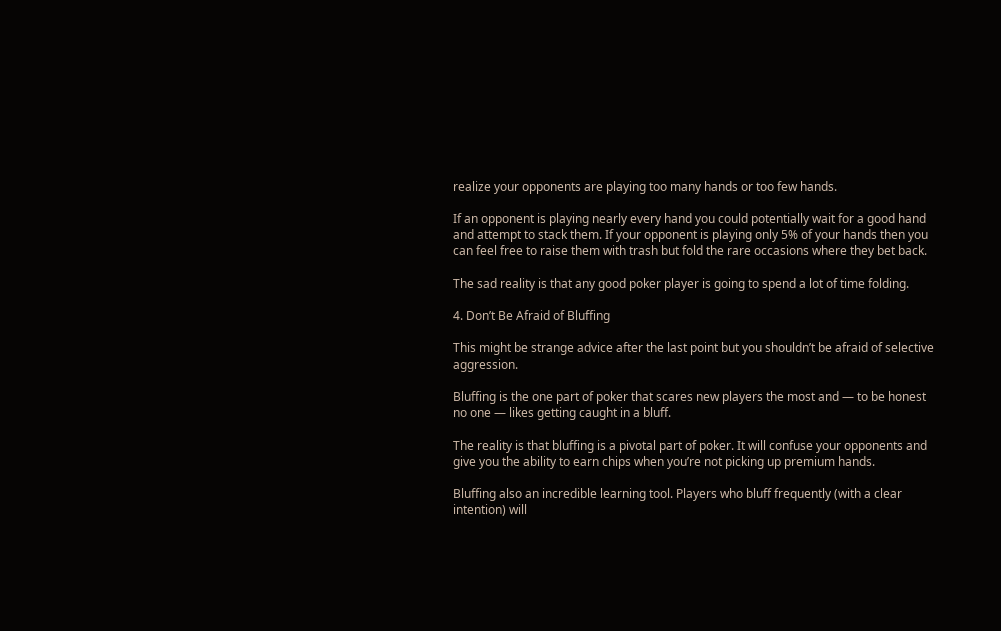realize your opponents are playing too many hands or too few hands.

If an opponent is playing nearly every hand you could potentially wait for a good hand and attempt to stack them. If your opponent is playing only 5% of your hands then you can feel free to raise them with trash but fold the rare occasions where they bet back.

The sad reality is that any good poker player is going to spend a lot of time folding.

4. Don’t Be Afraid of Bluffing

This might be strange advice after the last point but you shouldn’t be afraid of selective aggression.

Bluffing is the one part of poker that scares new players the most and — to be honest no one — likes getting caught in a bluff.

The reality is that bluffing is a pivotal part of poker. It will confuse your opponents and give you the ability to earn chips when you’re not picking up premium hands.

Bluffing also an incredible learning tool. Players who bluff frequently (with a clear intention) will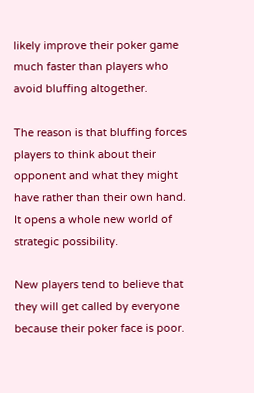likely improve their poker game much faster than players who avoid bluffing altogether.

The reason is that bluffing forces players to think about their opponent and what they might have rather than their own hand. It opens a whole new world of strategic possibility.

New players tend to believe that they will get called by everyone because their poker face is poor.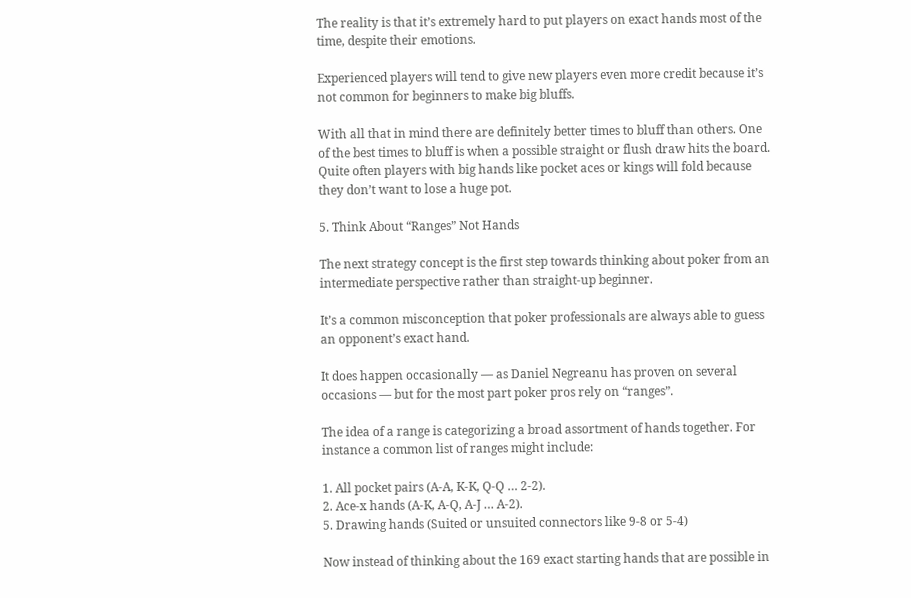The reality is that it’s extremely hard to put players on exact hands most of the time, despite their emotions.

Experienced players will tend to give new players even more credit because it’s not common for beginners to make big bluffs.

With all that in mind there are definitely better times to bluff than others. One of the best times to bluff is when a possible straight or flush draw hits the board. Quite often players with big hands like pocket aces or kings will fold because they don’t want to lose a huge pot.

5. Think About “Ranges” Not Hands

The next strategy concept is the first step towards thinking about poker from an intermediate perspective rather than straight-up beginner.

It’s a common misconception that poker professionals are always able to guess an opponent’s exact hand.

It does happen occasionally — as Daniel Negreanu has proven on several occasions — but for the most part poker pros rely on “ranges”.

The idea of a range is categorizing a broad assortment of hands together. For instance a common list of ranges might include:

1. All pocket pairs (A-A, K-K, Q-Q … 2-2).
2. Ace-x hands (A-K, A-Q, A-J … A-2).
5. Drawing hands (Suited or unsuited connectors like 9-8 or 5-4)

Now instead of thinking about the 169 exact starting hands that are possible in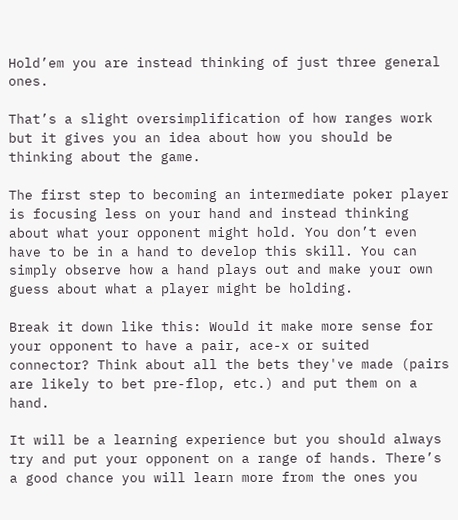Hold’em you are instead thinking of just three general ones.

That’s a slight oversimplification of how ranges work but it gives you an idea about how you should be thinking about the game.

The first step to becoming an intermediate poker player is focusing less on your hand and instead thinking about what your opponent might hold. You don’t even have to be in a hand to develop this skill. You can simply observe how a hand plays out and make your own guess about what a player might be holding.

Break it down like this: Would it make more sense for your opponent to have a pair, ace-x or suited connector? Think about all the bets they've made (pairs are likely to bet pre-flop, etc.) and put them on a hand.

It will be a learning experience but you should always try and put your opponent on a range of hands. There’s a good chance you will learn more from the ones you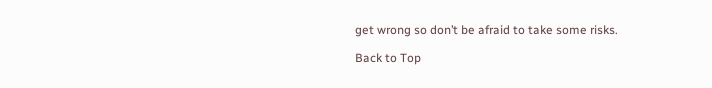get wrong so don’t be afraid to take some risks.

Back to Top